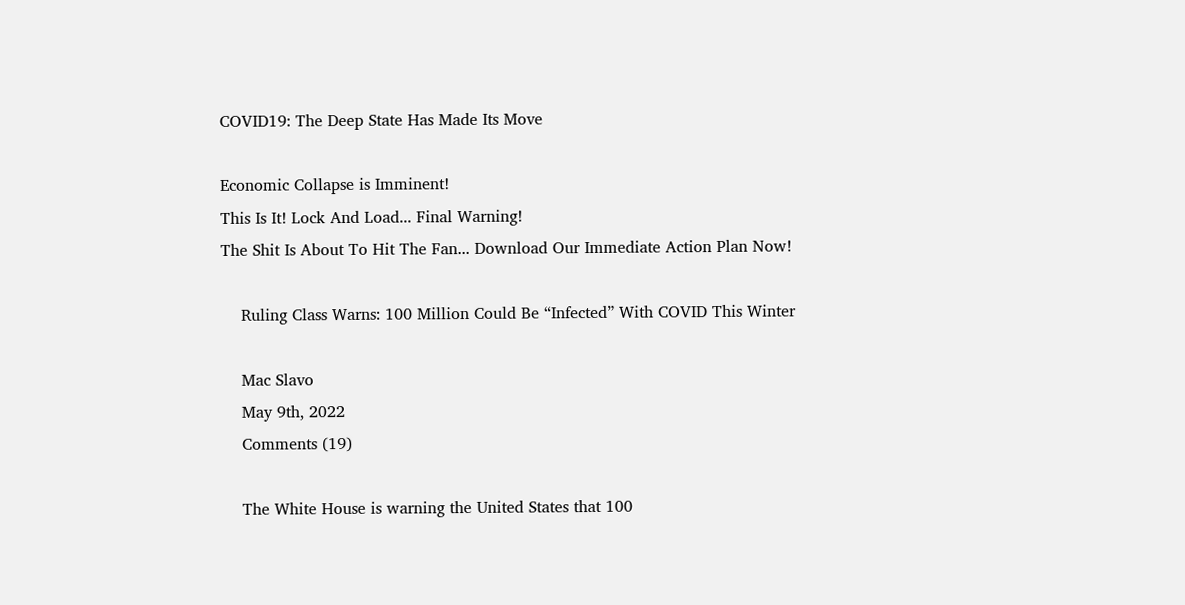COVID19: The Deep State Has Made Its Move

Economic Collapse is Imminent!
This Is It! Lock And Load... Final Warning!
The Shit Is About To Hit The Fan... Download Our Immediate Action Plan Now!

    Ruling Class Warns: 100 Million Could Be “Infected” With COVID This Winter

    Mac Slavo
    May 9th, 2022
    Comments (19)

    The White House is warning the United States that 100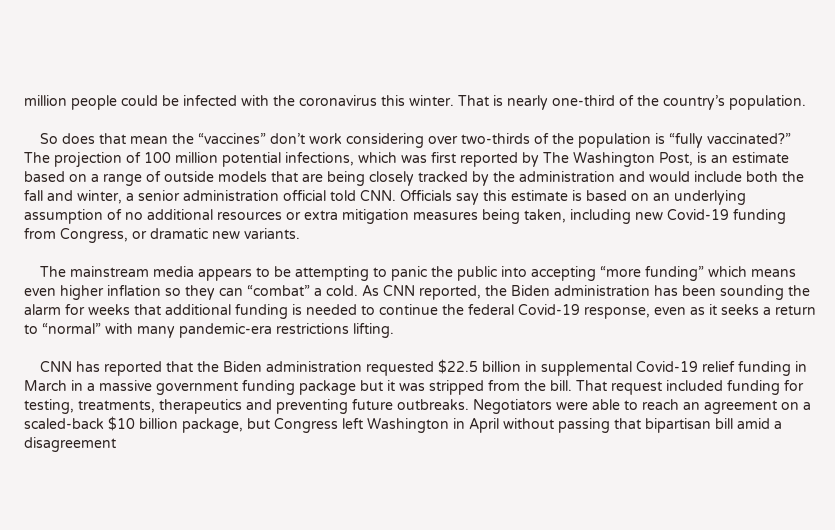million people could be infected with the coronavirus this winter. That is nearly one-third of the country’s population.

    So does that mean the “vaccines” don’t work considering over two-thirds of the population is “fully vaccinated?” The projection of 100 million potential infections, which was first reported by The Washington Post, is an estimate based on a range of outside models that are being closely tracked by the administration and would include both the fall and winter, a senior administration official told CNN. Officials say this estimate is based on an underlying assumption of no additional resources or extra mitigation measures being taken, including new Covid-19 funding from Congress, or dramatic new variants.

    The mainstream media appears to be attempting to panic the public into accepting “more funding” which means even higher inflation so they can “combat” a cold. As CNN reported, the Biden administration has been sounding the alarm for weeks that additional funding is needed to continue the federal Covid-19 response, even as it seeks a return to “normal” with many pandemic-era restrictions lifting.

    CNN has reported that the Biden administration requested $22.5 billion in supplemental Covid-19 relief funding in March in a massive government funding package but it was stripped from the bill. That request included funding for testing, treatments, therapeutics and preventing future outbreaks. Negotiators were able to reach an agreement on a scaled-back $10 billion package, but Congress left Washington in April without passing that bipartisan bill amid a disagreement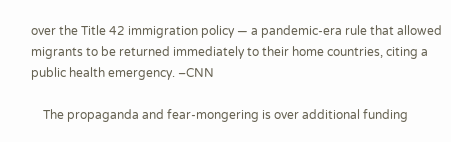over the Title 42 immigration policy — a pandemic-era rule that allowed migrants to be returned immediately to their home countries, citing a public health emergency. –CNN

    The propaganda and fear-mongering is over additional funding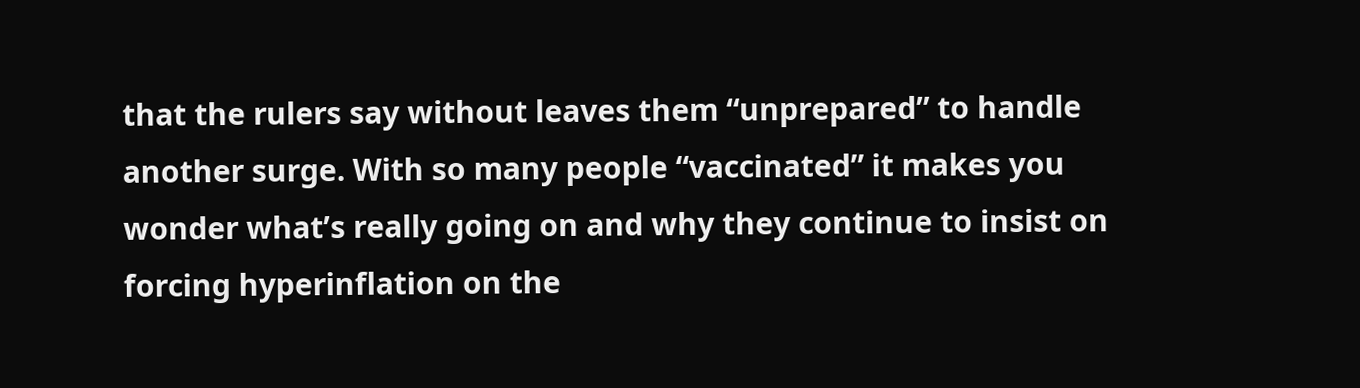that the rulers say without leaves them “unprepared” to handle another surge. With so many people “vaccinated” it makes you wonder what’s really going on and why they continue to insist on forcing hyperinflation on the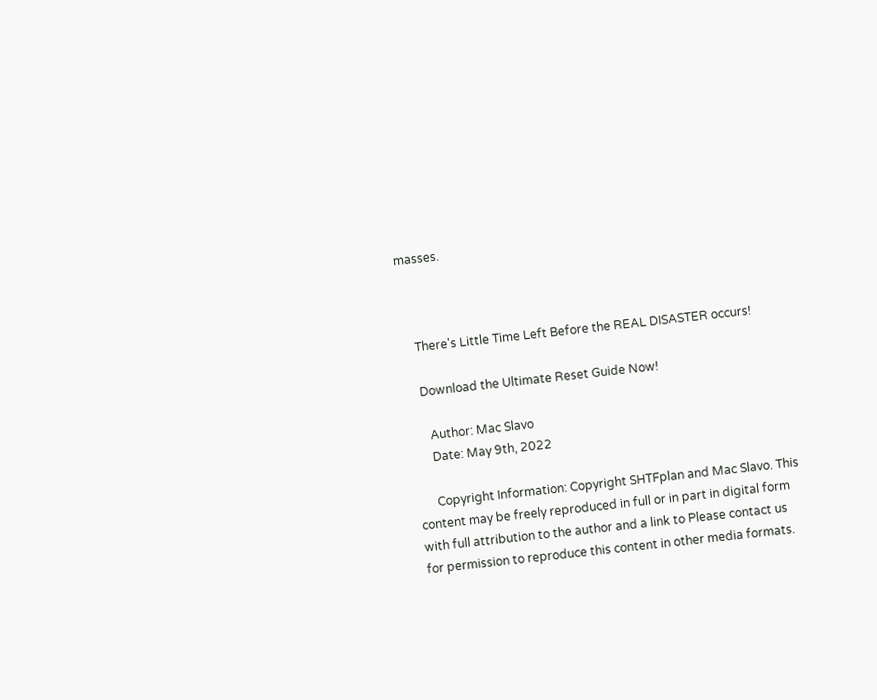masses.



    There's Little Time Left Before the REAL DISASTER occurs!

    Download the Ultimate Reset Guide Now!

      Author: Mac Slavo
      Date: May 9th, 2022

      Copyright Information: Copyright SHTFplan and Mac Slavo. This content may be freely reproduced in full or in part in digital form with full attribution to the author and a link to Please contact us for permission to reproduce this content in other media formats.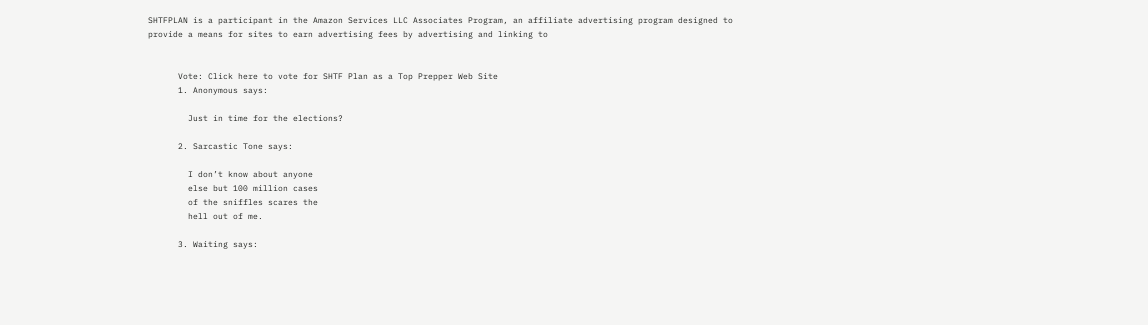SHTFPLAN is a participant in the Amazon Services LLC Associates Program, an affiliate advertising program designed to provide a means for sites to earn advertising fees by advertising and linking to


      Vote: Click here to vote for SHTF Plan as a Top Prepper Web Site
      1. Anonymous says:

        Just in time for the elections?

      2. Sarcastic Tone says:

        I don’t know about anyone
        else but 100 million cases
        of the sniffles scares the
        hell out of me.

      3. Waiting says: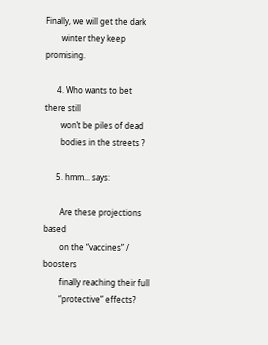Finally, we will get the dark
        winter they keep promising.

      4. Who wants to bet there still
        won’t be piles of dead
        bodies in the streets ?

      5. hmm... says:

        Are these projections based
        on the “vaccines” / boosters
        finally reaching their full
        “protective” effects?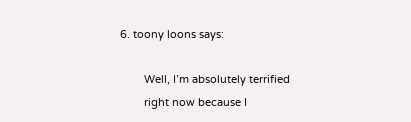6. toony loons says:

        Well, I’m absolutely terrified
        right now because I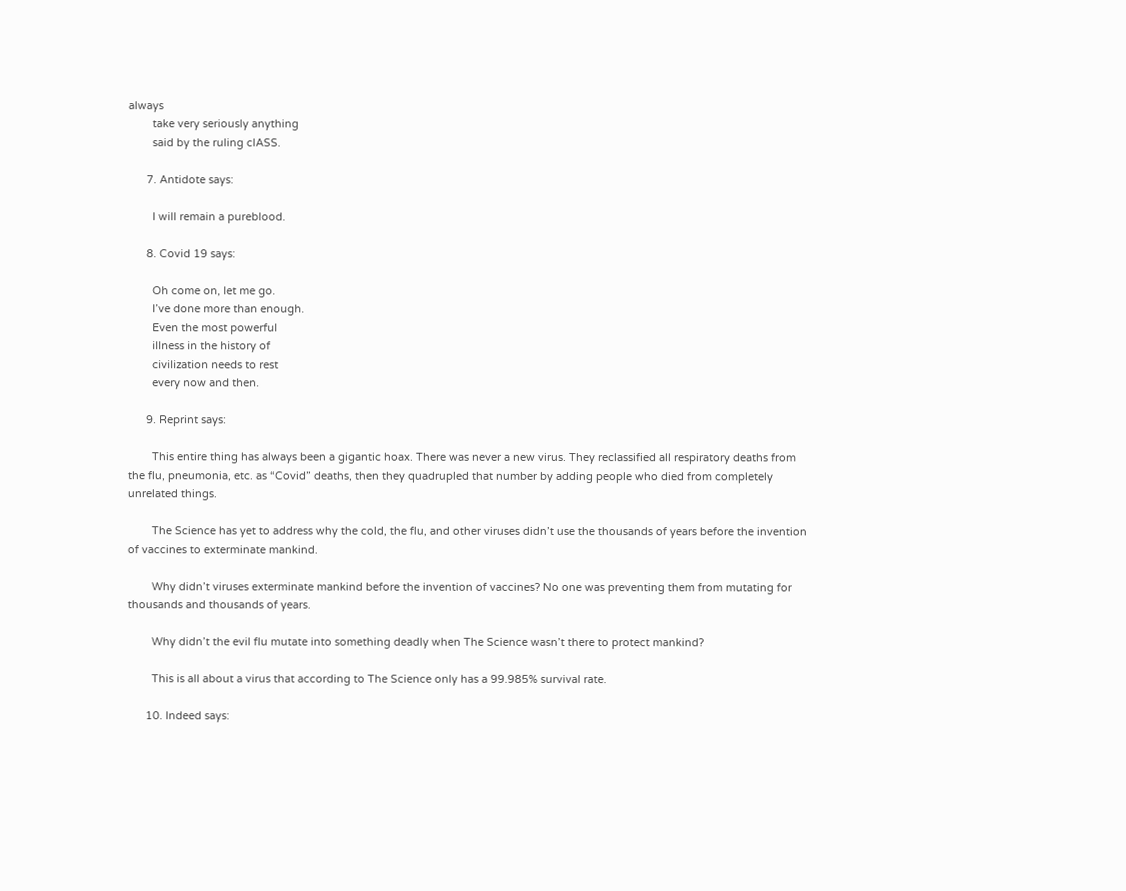always
        take very seriously anything
        said by the ruling clASS.

      7. Antidote says:

        I will remain a pureblood.

      8. Covid 19 says:

        Oh come on, let me go.
        I’ve done more than enough.
        Even the most powerful
        illness in the history of
        civilization needs to rest
        every now and then.

      9. Reprint says:

        This entire thing has always been a gigantic hoax. There was never a new virus. They reclassified all respiratory deaths from the flu, pneumonia, etc. as “Covid” deaths, then they quadrupled that number by adding people who died from completely unrelated things.

        The Science has yet to address why the cold, the flu, and other viruses didn’t use the thousands of years before the invention of vaccines to exterminate mankind.

        Why didn’t viruses exterminate mankind before the invention of vaccines? No one was preventing them from mutating for thousands and thousands of years.

        Why didn’t the evil flu mutate into something deadly when The Science wasn’t there to protect mankind?

        This is all about a virus that according to The Science only has a 99.985% survival rate.

      10. Indeed says: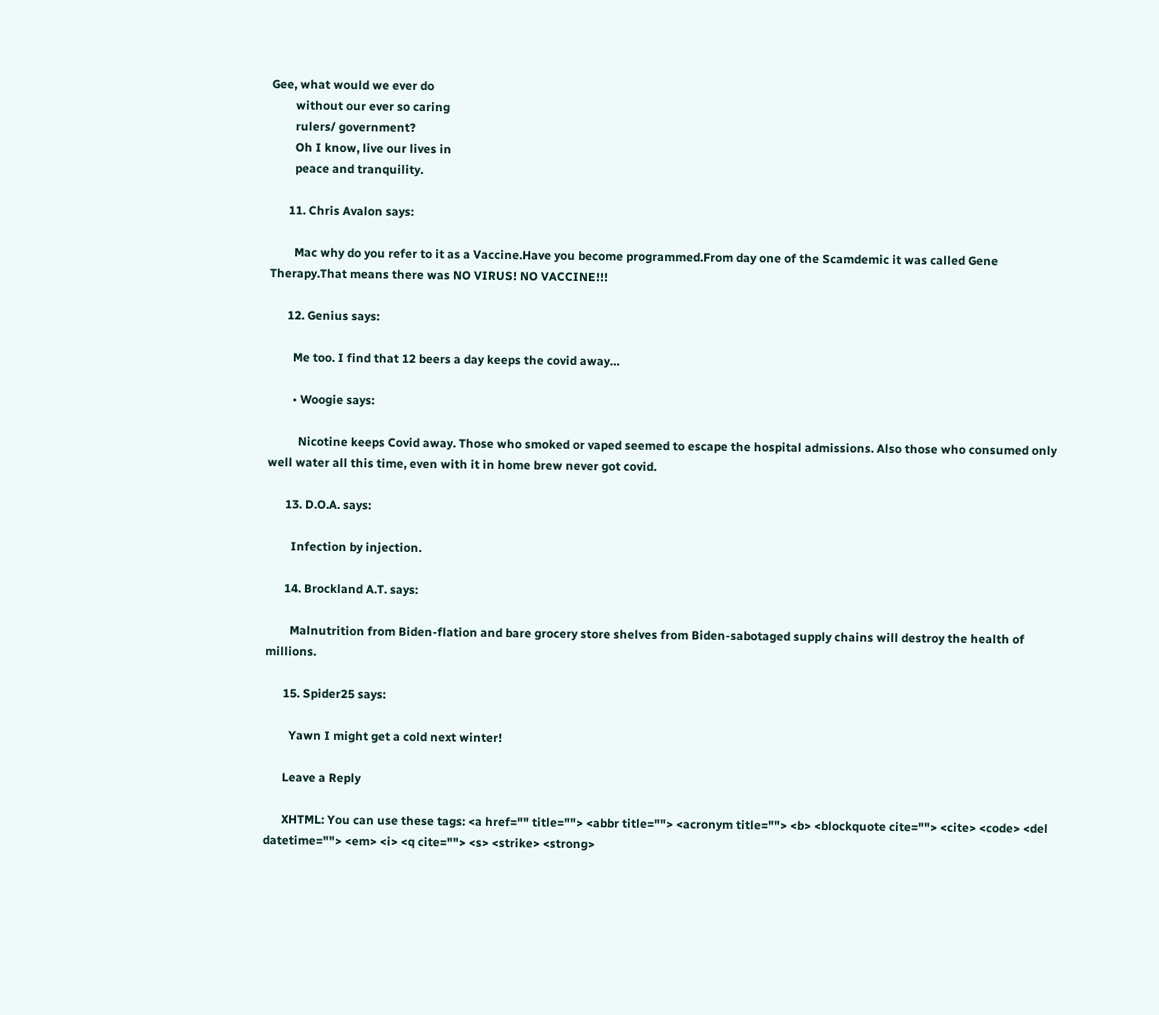Gee, what would we ever do
        without our ever so caring
        rulers/ government?
        Oh I know, live our lives in
        peace and tranquility.

      11. Chris Avalon says:

        Mac why do you refer to it as a Vaccine.Have you become programmed.From day one of the Scamdemic it was called Gene Therapy.That means there was NO VIRUS! NO VACCINE!!!

      12. Genius says:

        Me too. I find that 12 beers a day keeps the covid away…

        • Woogie says:

          Nicotine keeps Covid away. Those who smoked or vaped seemed to escape the hospital admissions. Also those who consumed only well water all this time, even with it in home brew never got covid.

      13. D.O.A. says:

        Infection by injection.

      14. Brockland A.T. says:

        Malnutrition from Biden-flation and bare grocery store shelves from Biden-sabotaged supply chains will destroy the health of millions.

      15. Spider25 says:

        Yawn I might get a cold next winter!

      Leave a Reply

      XHTML: You can use these tags: <a href="" title=""> <abbr title=""> <acronym title=""> <b> <blockquote cite=""> <cite> <code> <del datetime=""> <em> <i> <q cite=""> <s> <strike> <strong>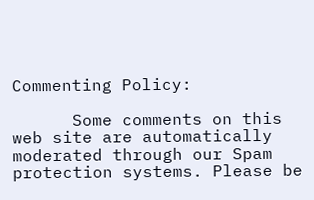Commenting Policy:

      Some comments on this web site are automatically moderated through our Spam protection systems. Please be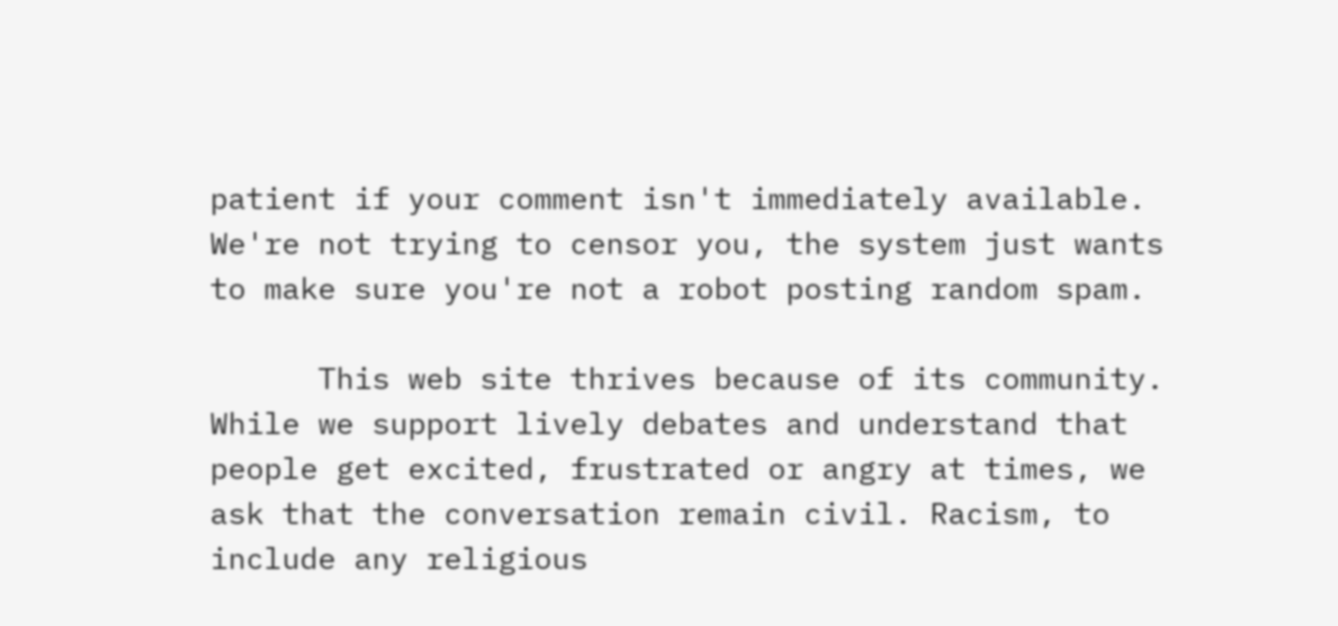patient if your comment isn't immediately available. We're not trying to censor you, the system just wants to make sure you're not a robot posting random spam.

      This web site thrives because of its community. While we support lively debates and understand that people get excited, frustrated or angry at times, we ask that the conversation remain civil. Racism, to include any religious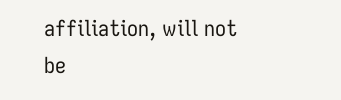affiliation, will not be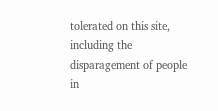tolerated on this site, including the disparagement of people in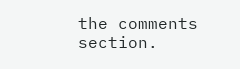the comments section.